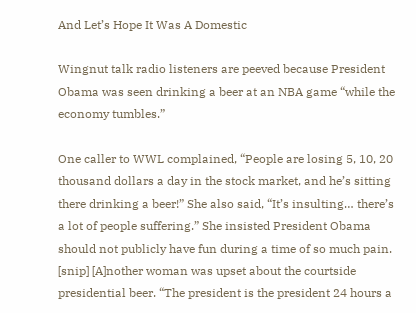And Let’s Hope It Was A Domestic

Wingnut talk radio listeners are peeved because President Obama was seen drinking a beer at an NBA game “while the economy tumbles.”

One caller to WWL complained, “People are losing 5, 10, 20 thousand dollars a day in the stock market, and he’s sitting there drinking a beer!” She also said, “It’s insulting… there’s a lot of people suffering.” She insisted President Obama should not publicly have fun during a time of so much pain. [snip] [A]nother woman was upset about the courtside presidential beer. “The president is the president 24 hours a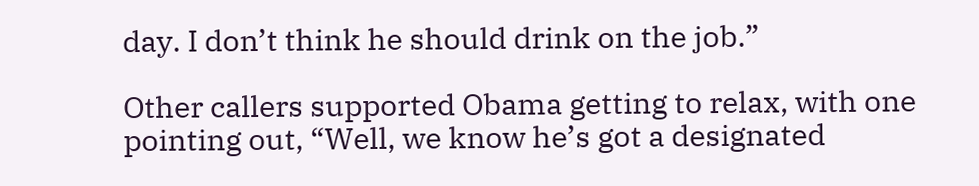day. I don’t think he should drink on the job.”

Other callers supported Obama getting to relax, with one pointing out, “Well, we know he’s got a designated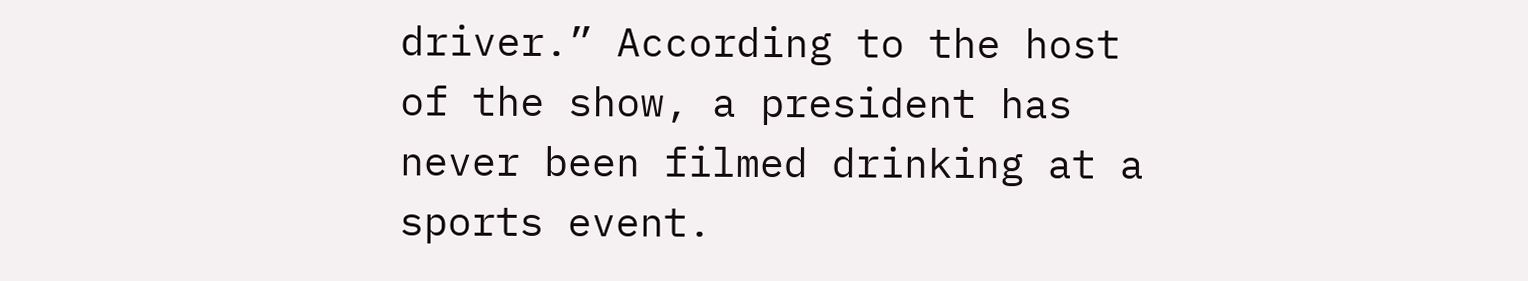driver.” According to the host of the show, a president has never been filmed drinking at a sports event.